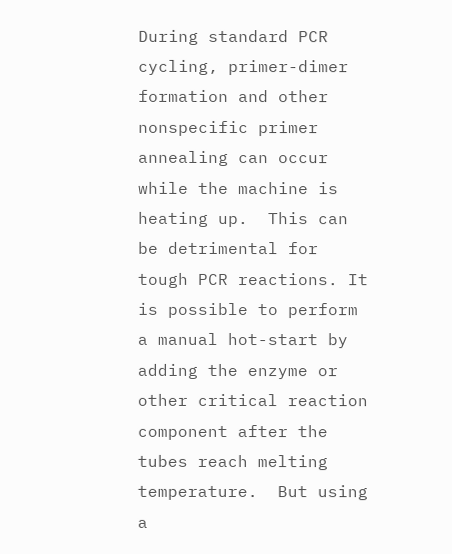During standard PCR cycling, primer-dimer formation and other nonspecific primer annealing can occur while the machine is heating up.  This can be detrimental for tough PCR reactions. It is possible to perform a manual hot-start by adding the enzyme or other critical reaction component after the tubes reach melting temperature.  But using a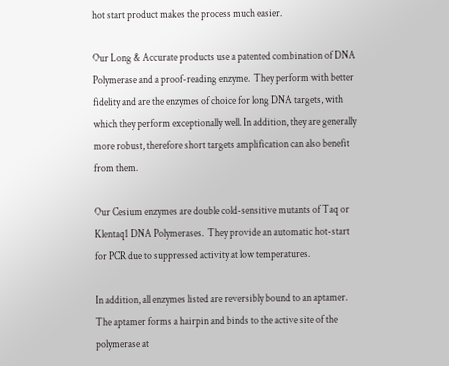hot start product makes the process much easier.

Our Long & Accurate products use a patented combination of DNA Polymerase and a proof-reading enzyme.  They perform with better fidelity and are the enzymes of choice for long DNA targets, with which they perform exceptionally well. In addition, they are generally more robust, therefore short targets amplification can also benefit from them.

Our Cesium enzymes are double cold-sensitive mutants of Taq or Klentaq1 DNA Polymerases.  They provide an automatic hot-start for PCR due to suppressed activity at low temperatures.

In addition, all enzymes listed are reversibly bound to an aptamer.  The aptamer forms a hairpin and binds to the active site of the polymerase at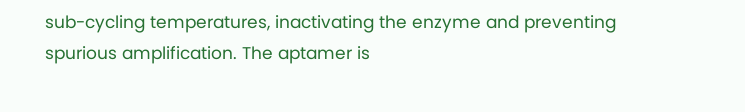sub-cycling temperatures, inactivating the enzyme and preventing spurious amplification. The aptamer is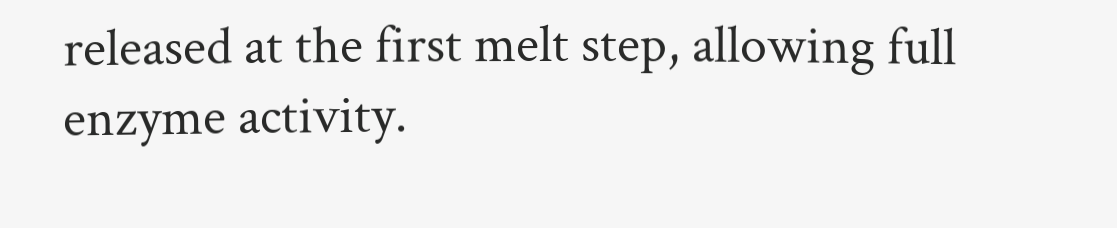released at the first melt step, allowing full enzyme activity.